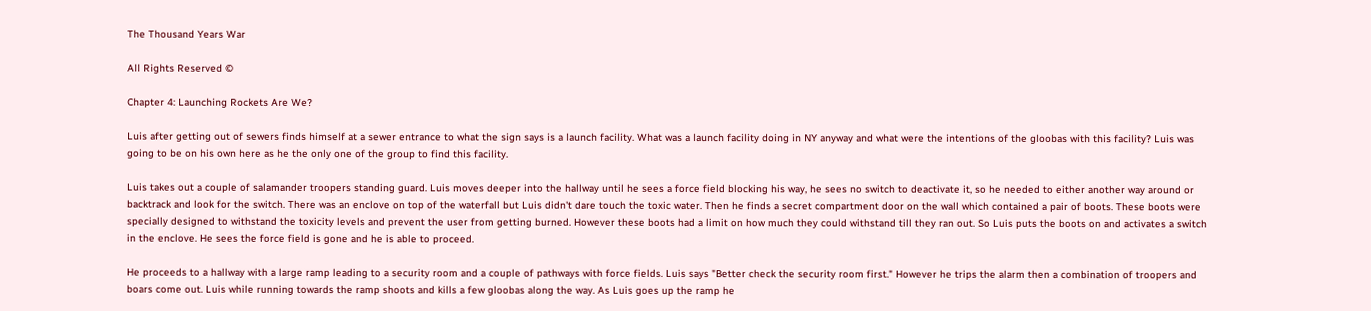The Thousand Years War

All Rights Reserved ©

Chapter 4: Launching Rockets Are We?

Luis after getting out of sewers finds himself at a sewer entrance to what the sign says is a launch facility. What was a launch facility doing in NY anyway and what were the intentions of the gloobas with this facility? Luis was going to be on his own here as he the only one of the group to find this facility.

Luis takes out a couple of salamander troopers standing guard. Luis moves deeper into the hallway until he sees a force field blocking his way, he sees no switch to deactivate it, so he needed to either another way around or backtrack and look for the switch. There was an enclove on top of the waterfall but Luis didn't dare touch the toxic water. Then he finds a secret compartment door on the wall which contained a pair of boots. These boots were specially designed to withstand the toxicity levels and prevent the user from getting burned. However these boots had a limit on how much they could withstand till they ran out. So Luis puts the boots on and activates a switch in the enclove. He sees the force field is gone and he is able to proceed.

He proceeds to a hallway with a large ramp leading to a security room and a couple of pathways with force fields. Luis says "Better check the security room first." However he trips the alarm then a combination of troopers and boars come out. Luis while running towards the ramp shoots and kills a few gloobas along the way. As Luis goes up the ramp he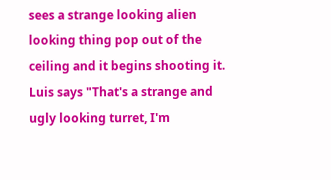sees a strange looking alien looking thing pop out of the ceiling and it begins shooting it. Luis says "That's a strange and ugly looking turret, I'm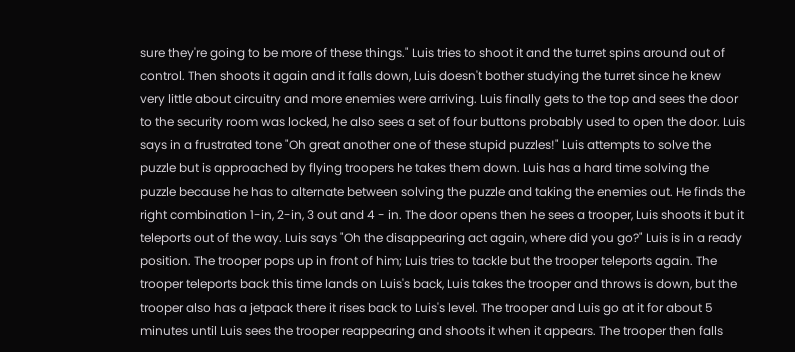sure they're going to be more of these things." Luis tries to shoot it and the turret spins around out of control. Then shoots it again and it falls down, Luis doesn't bother studying the turret since he knew very little about circuitry and more enemies were arriving. Luis finally gets to the top and sees the door to the security room was locked, he also sees a set of four buttons probably used to open the door. Luis says in a frustrated tone "Oh great another one of these stupid puzzles!" Luis attempts to solve the puzzle but is approached by flying troopers he takes them down. Luis has a hard time solving the puzzle because he has to alternate between solving the puzzle and taking the enemies out. He finds the right combination 1-in, 2-in, 3 out and 4 - in. The door opens then he sees a trooper, Luis shoots it but it teleports out of the way. Luis says "Oh the disappearing act again, where did you go?" Luis is in a ready position. The trooper pops up in front of him; Luis tries to tackle but the trooper teleports again. The trooper teleports back this time lands on Luis's back, Luis takes the trooper and throws is down, but the trooper also has a jetpack there it rises back to Luis's level. The trooper and Luis go at it for about 5 minutes until Luis sees the trooper reappearing and shoots it when it appears. The trooper then falls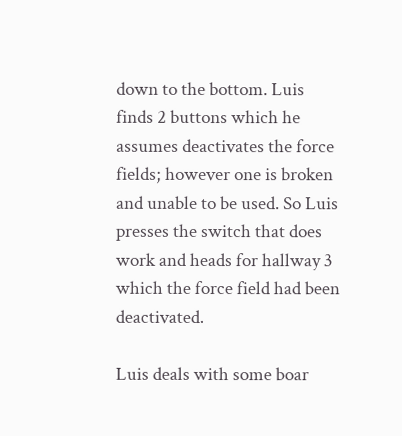down to the bottom. Luis finds 2 buttons which he assumes deactivates the force fields; however one is broken and unable to be used. So Luis presses the switch that does work and heads for hallway 3 which the force field had been deactivated.

Luis deals with some boar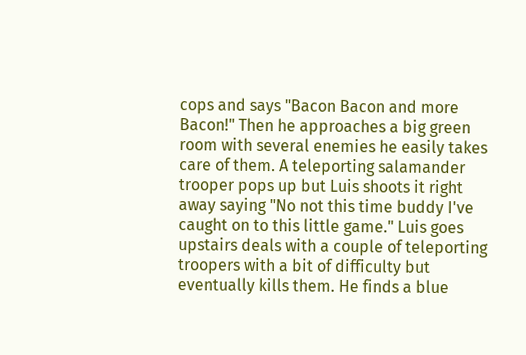cops and says "Bacon Bacon and more Bacon!" Then he approaches a big green room with several enemies he easily takes care of them. A teleporting salamander trooper pops up but Luis shoots it right away saying "No not this time buddy I've caught on to this little game." Luis goes upstairs deals with a couple of teleporting troopers with a bit of difficulty but eventually kills them. He finds a blue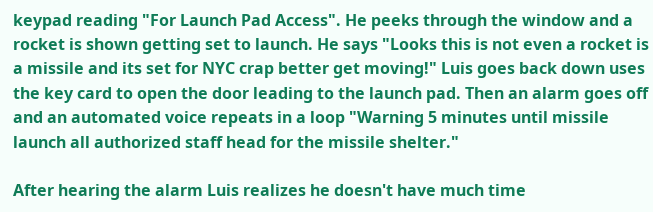keypad reading "For Launch Pad Access". He peeks through the window and a rocket is shown getting set to launch. He says "Looks this is not even a rocket is a missile and its set for NYC crap better get moving!" Luis goes back down uses the key card to open the door leading to the launch pad. Then an alarm goes off and an automated voice repeats in a loop "Warning 5 minutes until missile launch all authorized staff head for the missile shelter."

After hearing the alarm Luis realizes he doesn't have much time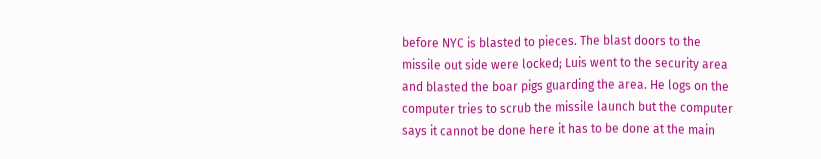before NYC is blasted to pieces. The blast doors to the missile out side were locked; Luis went to the security area and blasted the boar pigs guarding the area. He logs on the computer tries to scrub the missile launch but the computer says it cannot be done here it has to be done at the main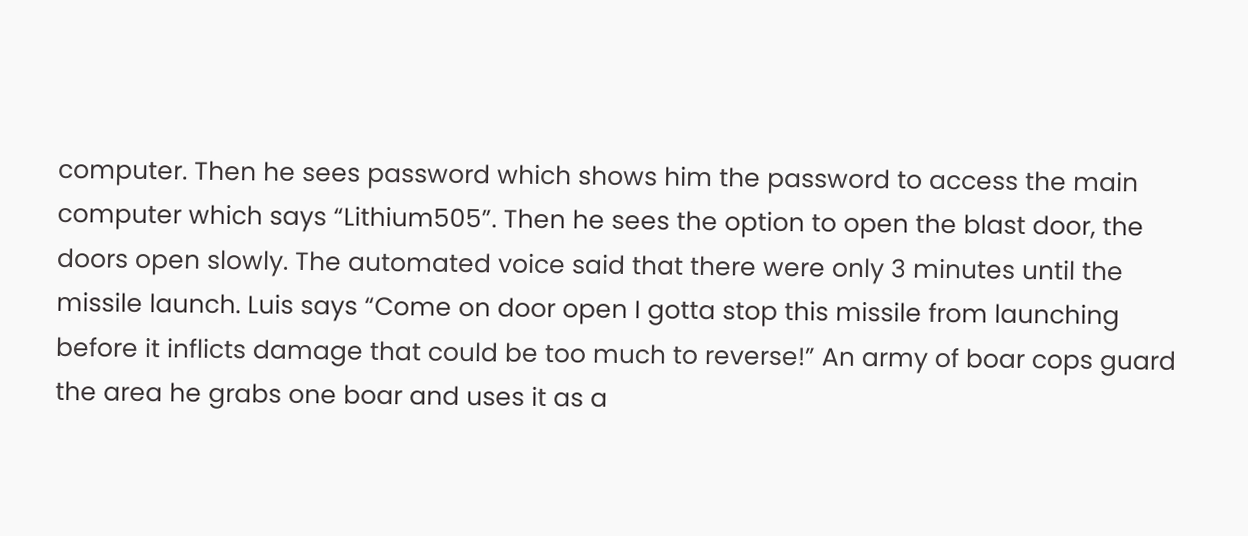computer. Then he sees password which shows him the password to access the main computer which says “Lithium505”. Then he sees the option to open the blast door, the doors open slowly. The automated voice said that there were only 3 minutes until the missile launch. Luis says “Come on door open I gotta stop this missile from launching before it inflicts damage that could be too much to reverse!” An army of boar cops guard the area he grabs one boar and uses it as a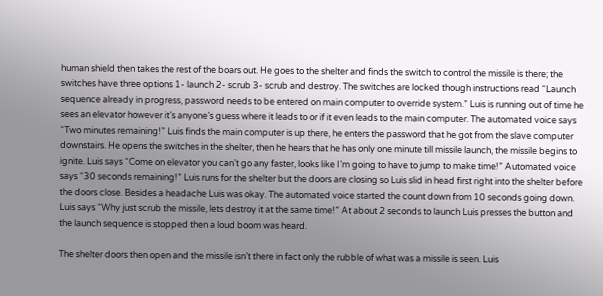human shield then takes the rest of the boars out. He goes to the shelter and finds the switch to control the missile is there; the switches have three options 1- launch 2- scrub 3- scrub and destroy. The switches are locked though instructions read “Launch sequence already in progress, password needs to be entered on main computer to override system.” Luis is running out of time he sees an elevator however it’s anyone’s guess where it leads to or if it even leads to the main computer. The automated voice says “Two minutes remaining!” Luis finds the main computer is up there, he enters the password that he got from the slave computer downstairs. He opens the switches in the shelter, then he hears that he has only one minute till missile launch, the missile begins to ignite. Luis says “Come on elevator you can’t go any faster, looks like I’m going to have to jump to make time!” Automated voice says “30 seconds remaining!” Luis runs for the shelter but the doors are closing so Luis slid in head first right into the shelter before the doors close. Besides a headache Luis was okay. The automated voice started the count down from 10 seconds going down. Luis says “Why just scrub the missile, lets destroy it at the same time!” At about 2 seconds to launch Luis presses the button and the launch sequence is stopped then a loud boom was heard.

The shelter doors then open and the missile isn’t there in fact only the rubble of what was a missile is seen. Luis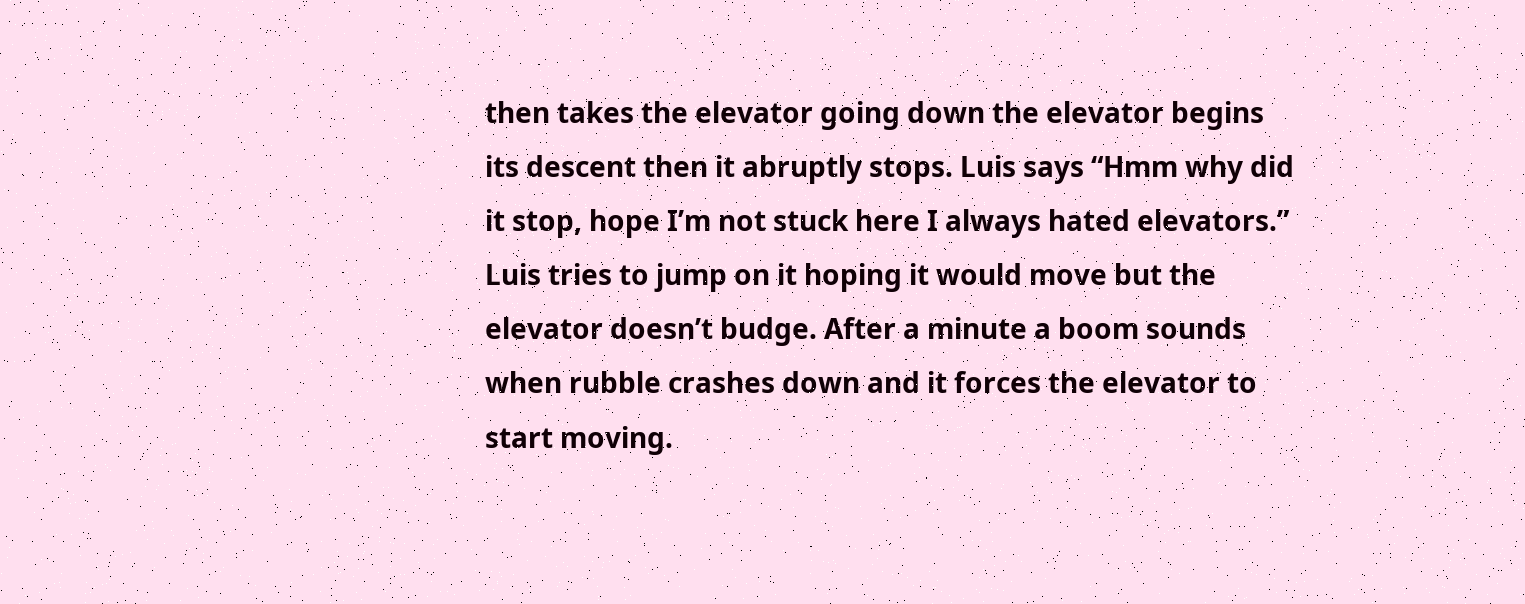then takes the elevator going down the elevator begins its descent then it abruptly stops. Luis says “Hmm why did it stop, hope I’m not stuck here I always hated elevators.” Luis tries to jump on it hoping it would move but the elevator doesn’t budge. After a minute a boom sounds when rubble crashes down and it forces the elevator to start moving.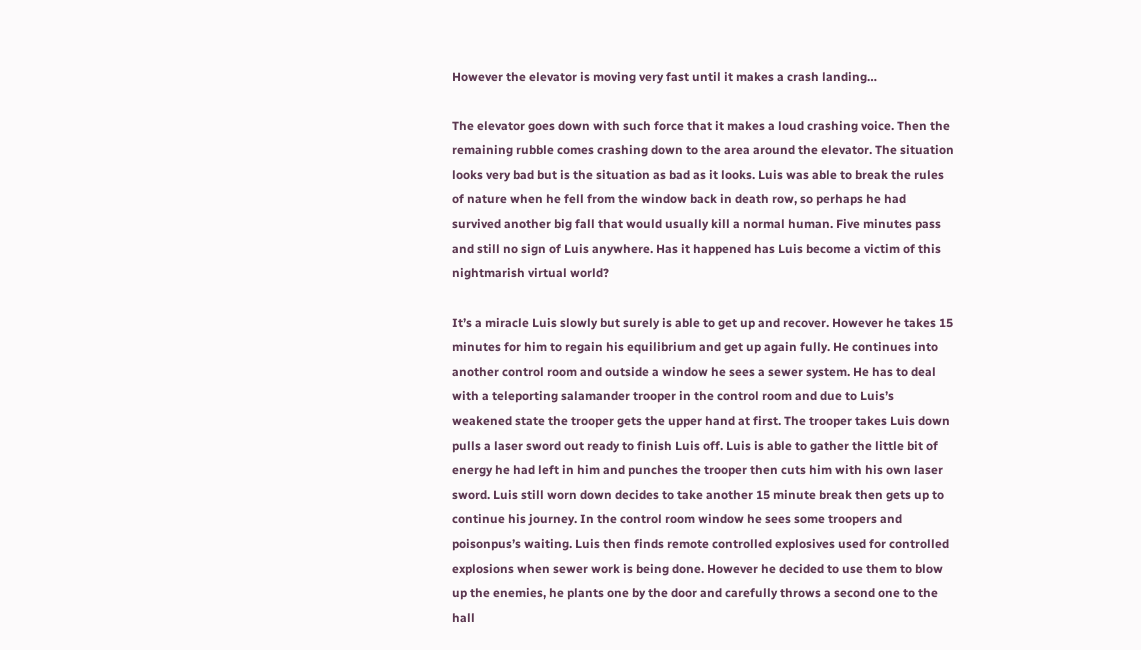However the elevator is moving very fast until it makes a crash landing…

The elevator goes down with such force that it makes a loud crashing voice. Then the remaining rubble comes crashing down to the area around the elevator. The situation looks very bad but is the situation as bad as it looks. Luis was able to break the rules of nature when he fell from the window back in death row, so perhaps he had survived another big fall that would usually kill a normal human. Five minutes pass and still no sign of Luis anywhere. Has it happened has Luis become a victim of this nightmarish virtual world?

It’s a miracle Luis slowly but surely is able to get up and recover. However he takes 15 minutes for him to regain his equilibrium and get up again fully. He continues into another control room and outside a window he sees a sewer system. He has to deal with a teleporting salamander trooper in the control room and due to Luis’s weakened state the trooper gets the upper hand at first. The trooper takes Luis down pulls a laser sword out ready to finish Luis off. Luis is able to gather the little bit of energy he had left in him and punches the trooper then cuts him with his own laser sword. Luis still worn down decides to take another 15 minute break then gets up to continue his journey. In the control room window he sees some troopers and poisonpus’s waiting. Luis then finds remote controlled explosives used for controlled explosions when sewer work is being done. However he decided to use them to blow up the enemies, he plants one by the door and carefully throws a second one to the hall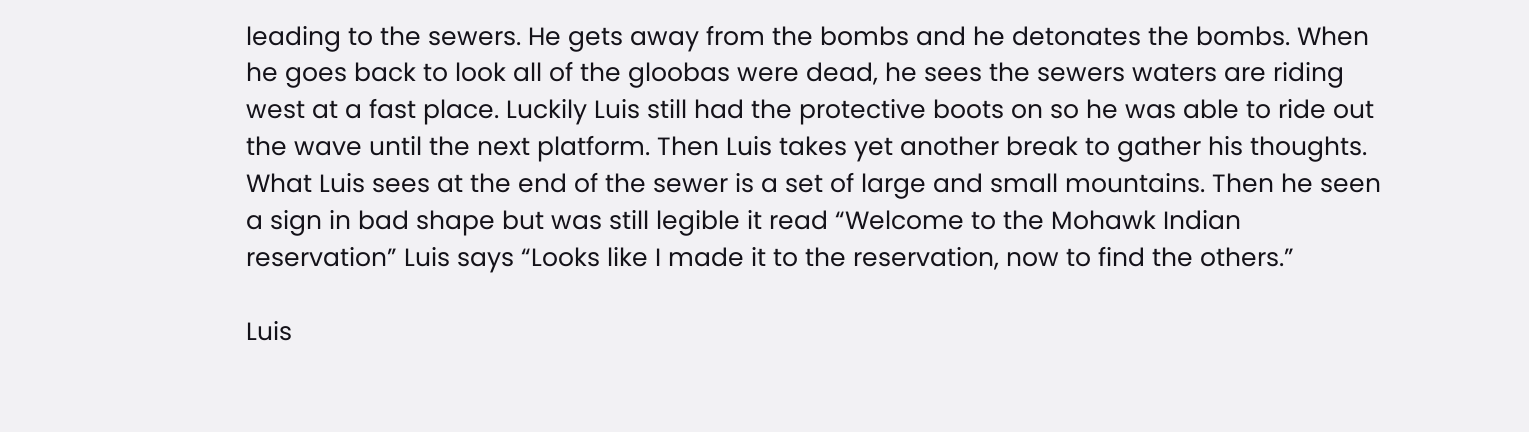leading to the sewers. He gets away from the bombs and he detonates the bombs. When he goes back to look all of the gloobas were dead, he sees the sewers waters are riding west at a fast place. Luckily Luis still had the protective boots on so he was able to ride out the wave until the next platform. Then Luis takes yet another break to gather his thoughts. What Luis sees at the end of the sewer is a set of large and small mountains. Then he seen a sign in bad shape but was still legible it read “Welcome to the Mohawk Indian reservation” Luis says “Looks like I made it to the reservation, now to find the others.”

Luis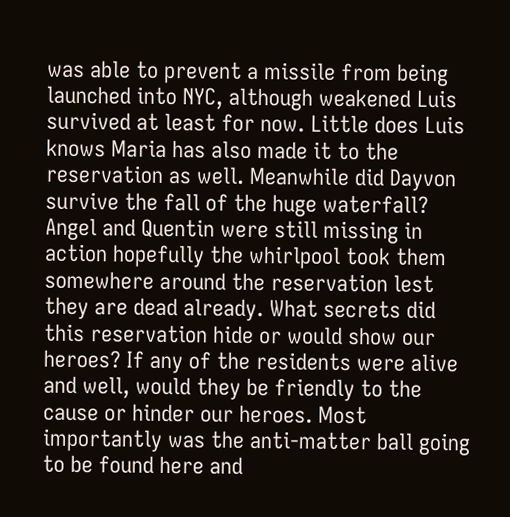was able to prevent a missile from being launched into NYC, although weakened Luis survived at least for now. Little does Luis knows Maria has also made it to the reservation as well. Meanwhile did Dayvon survive the fall of the huge waterfall? Angel and Quentin were still missing in action hopefully the whirlpool took them somewhere around the reservation lest they are dead already. What secrets did this reservation hide or would show our heroes? If any of the residents were alive and well, would they be friendly to the cause or hinder our heroes. Most importantly was the anti-matter ball going to be found here and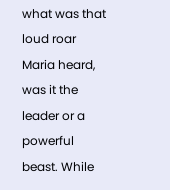what was that loud roar Maria heard, was it the leader or a powerful beast. While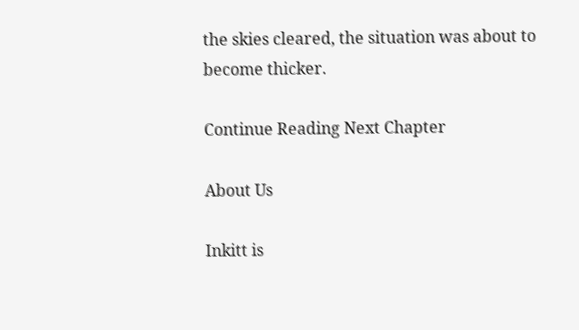the skies cleared, the situation was about to become thicker.

Continue Reading Next Chapter

About Us

Inkitt is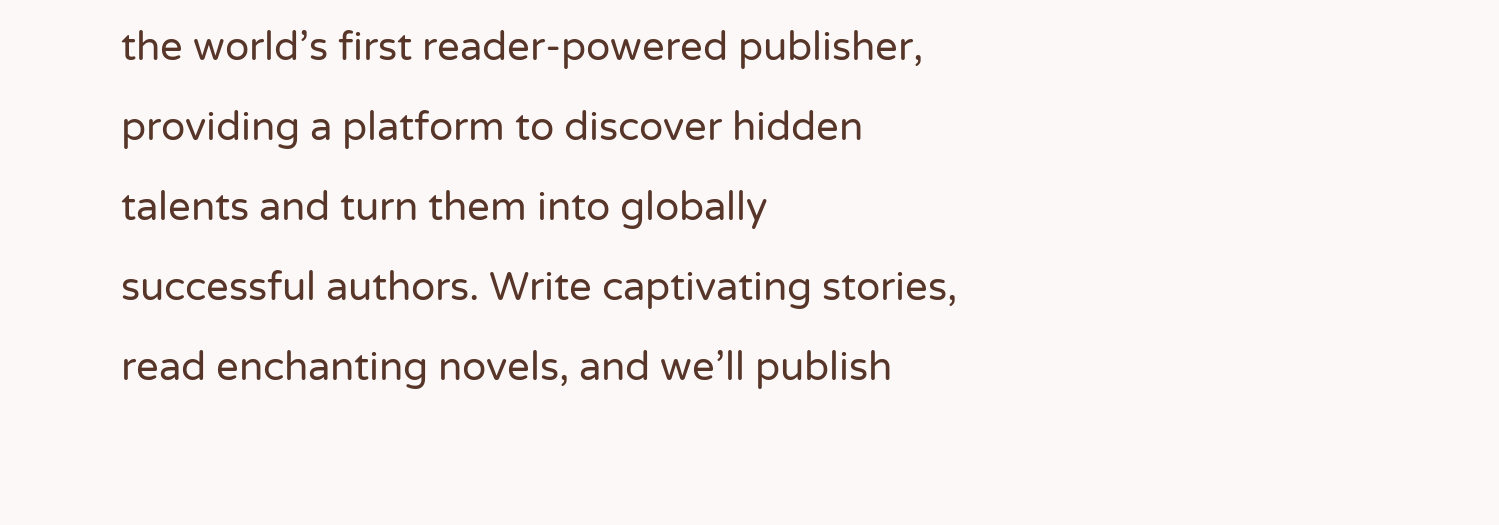the world’s first reader-powered publisher, providing a platform to discover hidden talents and turn them into globally successful authors. Write captivating stories, read enchanting novels, and we’ll publish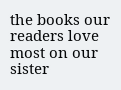the books our readers love most on our sister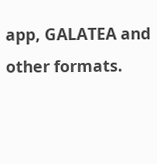app, GALATEA and other formats.